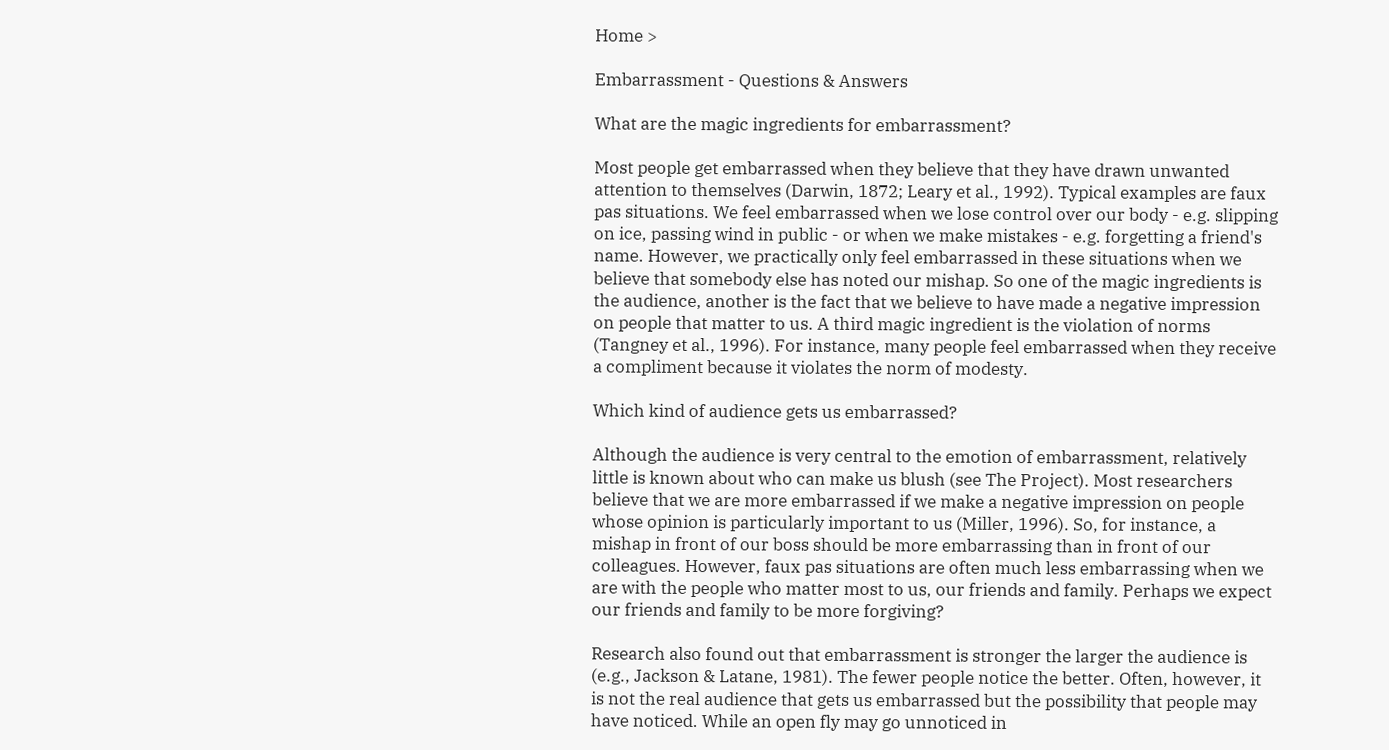Home >

Embarrassment - Questions & Answers

What are the magic ingredients for embarrassment?

Most people get embarrassed when they believe that they have drawn unwanted attention to themselves (Darwin, 1872; Leary et al., 1992). Typical examples are faux pas situations. We feel embarrassed when we lose control over our body - e.g. slipping on ice, passing wind in public - or when we make mistakes - e.g. forgetting a friend's name. However, we practically only feel embarrassed in these situations when we believe that somebody else has noted our mishap. So one of the magic ingredients is the audience, another is the fact that we believe to have made a negative impression on people that matter to us. A third magic ingredient is the violation of norms (Tangney et al., 1996). For instance, many people feel embarrassed when they receive a compliment because it violates the norm of modesty.

Which kind of audience gets us embarrassed?

Although the audience is very central to the emotion of embarrassment, relatively little is known about who can make us blush (see The Project). Most researchers believe that we are more embarrassed if we make a negative impression on people whose opinion is particularly important to us (Miller, 1996). So, for instance, a mishap in front of our boss should be more embarrassing than in front of our colleagues. However, faux pas situations are often much less embarrassing when we are with the people who matter most to us, our friends and family. Perhaps we expect our friends and family to be more forgiving?

Research also found out that embarrassment is stronger the larger the audience is (e.g., Jackson & Latane, 1981). The fewer people notice the better. Often, however, it is not the real audience that gets us embarrassed but the possibility that people may have noticed. While an open fly may go unnoticed in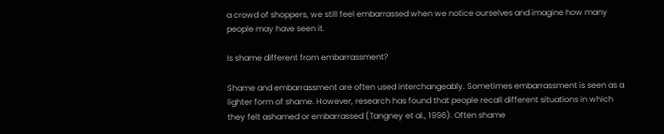a crowd of shoppers, we still feel embarrassed when we notice ourselves and imagine how many people may have seen it.

Is shame different from embarrassment?

Shame and embarrassment are often used interchangeably. Sometimes embarrassment is seen as a lighter form of shame. However, research has found that people recall different situations in which they felt ashamed or embarrassed (Tangney et al., 1996). Often shame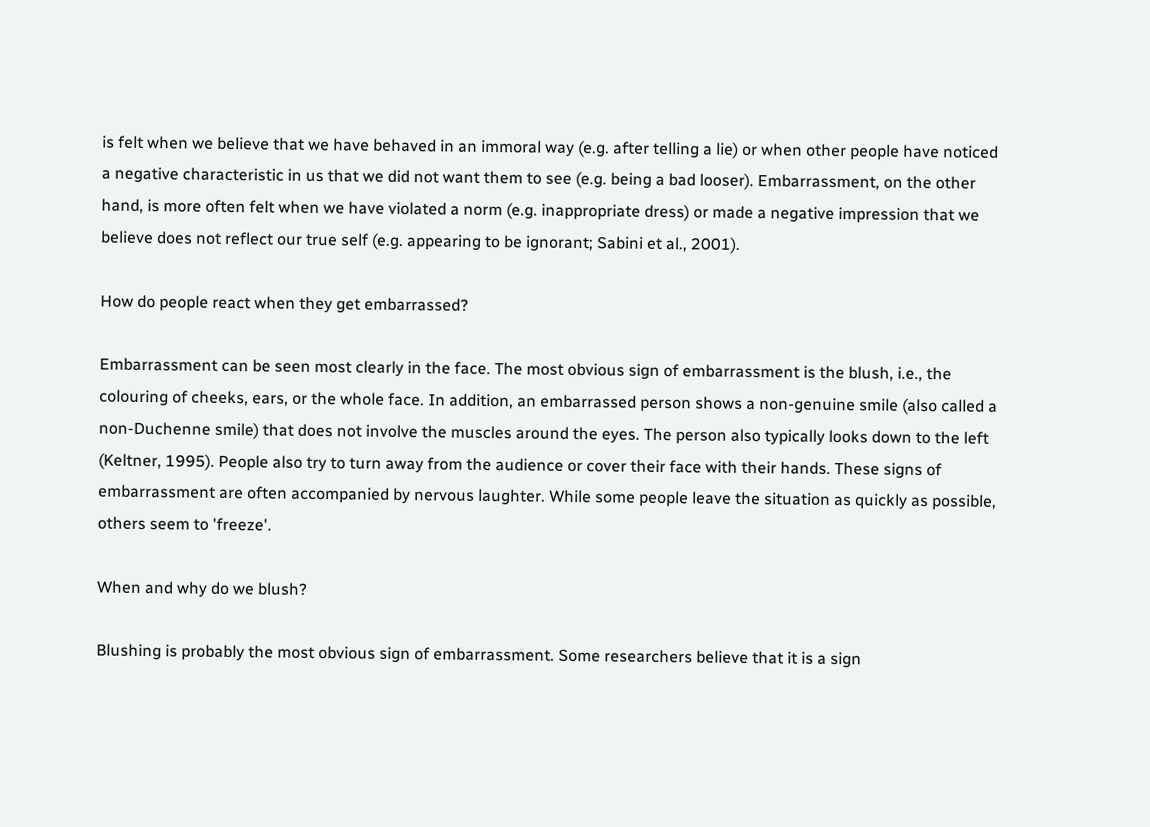is felt when we believe that we have behaved in an immoral way (e.g. after telling a lie) or when other people have noticed a negative characteristic in us that we did not want them to see (e.g. being a bad looser). Embarrassment, on the other hand, is more often felt when we have violated a norm (e.g. inappropriate dress) or made a negative impression that we believe does not reflect our true self (e.g. appearing to be ignorant; Sabini et al., 2001).

How do people react when they get embarrassed?

Embarrassment can be seen most clearly in the face. The most obvious sign of embarrassment is the blush, i.e., the colouring of cheeks, ears, or the whole face. In addition, an embarrassed person shows a non-genuine smile (also called a non-Duchenne smile) that does not involve the muscles around the eyes. The person also typically looks down to the left (Keltner, 1995). People also try to turn away from the audience or cover their face with their hands. These signs of embarrassment are often accompanied by nervous laughter. While some people leave the situation as quickly as possible, others seem to 'freeze'.

When and why do we blush?

Blushing is probably the most obvious sign of embarrassment. Some researchers believe that it is a sign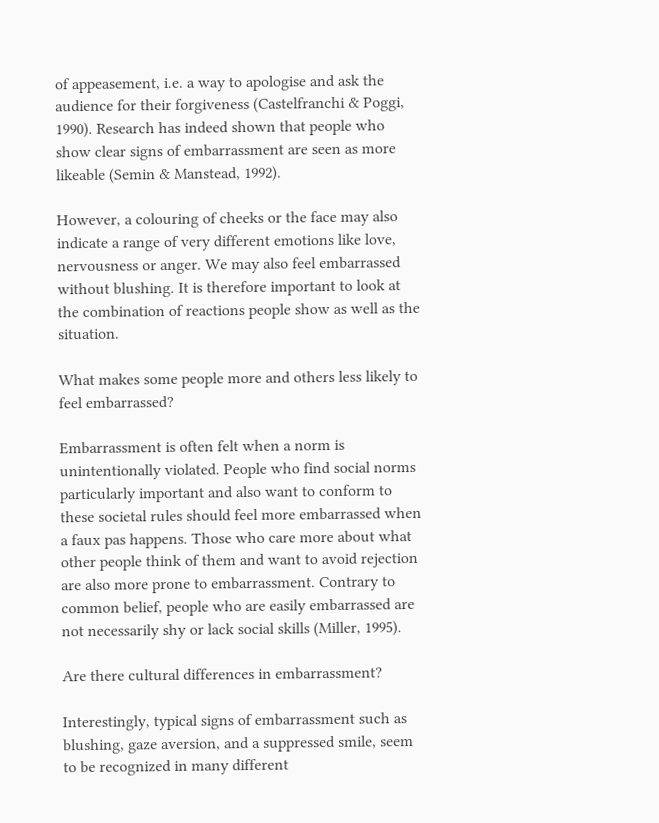of appeasement, i.e. a way to apologise and ask the audience for their forgiveness (Castelfranchi & Poggi, 1990). Research has indeed shown that people who show clear signs of embarrassment are seen as more likeable (Semin & Manstead, 1992).

However, a colouring of cheeks or the face may also indicate a range of very different emotions like love, nervousness or anger. We may also feel embarrassed without blushing. It is therefore important to look at the combination of reactions people show as well as the situation.

What makes some people more and others less likely to feel embarrassed?

Embarrassment is often felt when a norm is unintentionally violated. People who find social norms particularly important and also want to conform to these societal rules should feel more embarrassed when a faux pas happens. Those who care more about what other people think of them and want to avoid rejection are also more prone to embarrassment. Contrary to common belief, people who are easily embarrassed are not necessarily shy or lack social skills (Miller, 1995).

Are there cultural differences in embarrassment?

Interestingly, typical signs of embarrassment such as blushing, gaze aversion, and a suppressed smile, seem to be recognized in many different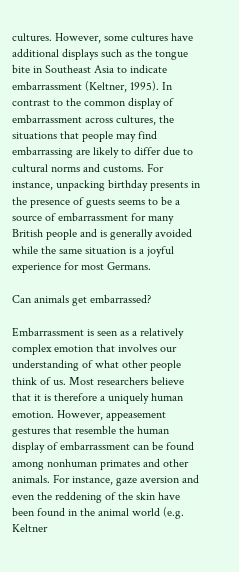cultures. However, some cultures have additional displays such as the tongue bite in Southeast Asia to indicate embarrassment (Keltner, 1995). In contrast to the common display of embarrassment across cultures, the situations that people may find embarrassing are likely to differ due to cultural norms and customs. For instance, unpacking birthday presents in the presence of guests seems to be a source of embarrassment for many British people and is generally avoided while the same situation is a joyful experience for most Germans.

Can animals get embarrassed?

Embarrassment is seen as a relatively complex emotion that involves our understanding of what other people think of us. Most researchers believe that it is therefore a uniquely human emotion. However, appeasement gestures that resemble the human display of embarrassment can be found among nonhuman primates and other animals. For instance, gaze aversion and even the reddening of the skin have been found in the animal world (e.g. Keltner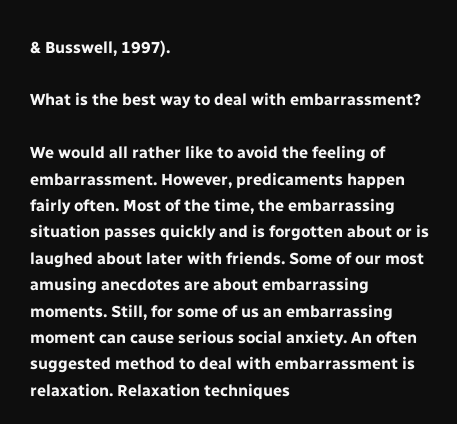& Busswell, 1997).

What is the best way to deal with embarrassment?

We would all rather like to avoid the feeling of embarrassment. However, predicaments happen fairly often. Most of the time, the embarrassing situation passes quickly and is forgotten about or is laughed about later with friends. Some of our most amusing anecdotes are about embarrassing moments. Still, for some of us an embarrassing moment can cause serious social anxiety. An often suggested method to deal with embarrassment is relaxation. Relaxation techniques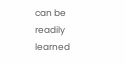can be readily learned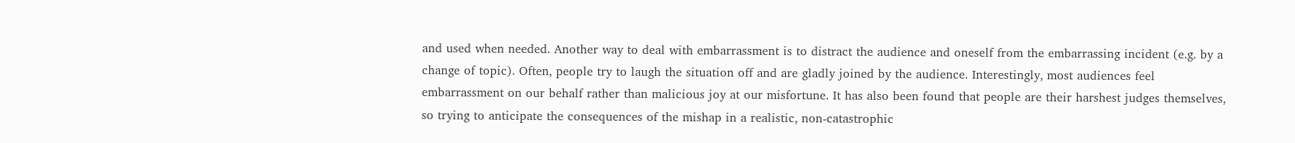and used when needed. Another way to deal with embarrassment is to distract the audience and oneself from the embarrassing incident (e.g. by a change of topic). Often, people try to laugh the situation off and are gladly joined by the audience. Interestingly, most audiences feel embarrassment on our behalf rather than malicious joy at our misfortune. It has also been found that people are their harshest judges themselves, so trying to anticipate the consequences of the mishap in a realistic, non-catastrophic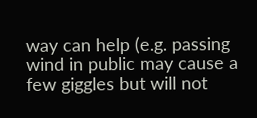way can help (e.g. passing wind in public may cause a few giggles but will not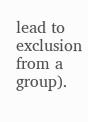lead to exclusion from a group).